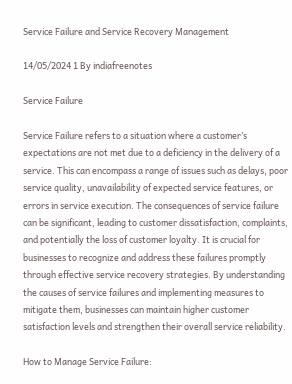Service Failure and Service Recovery Management

14/05/2024 1 By indiafreenotes

Service Failure

Service Failure refers to a situation where a customer’s expectations are not met due to a deficiency in the delivery of a service. This can encompass a range of issues such as delays, poor service quality, unavailability of expected service features, or errors in service execution. The consequences of service failure can be significant, leading to customer dissatisfaction, complaints, and potentially the loss of customer loyalty. It is crucial for businesses to recognize and address these failures promptly through effective service recovery strategies. By understanding the causes of service failures and implementing measures to mitigate them, businesses can maintain higher customer satisfaction levels and strengthen their overall service reliability.

How to Manage Service Failure: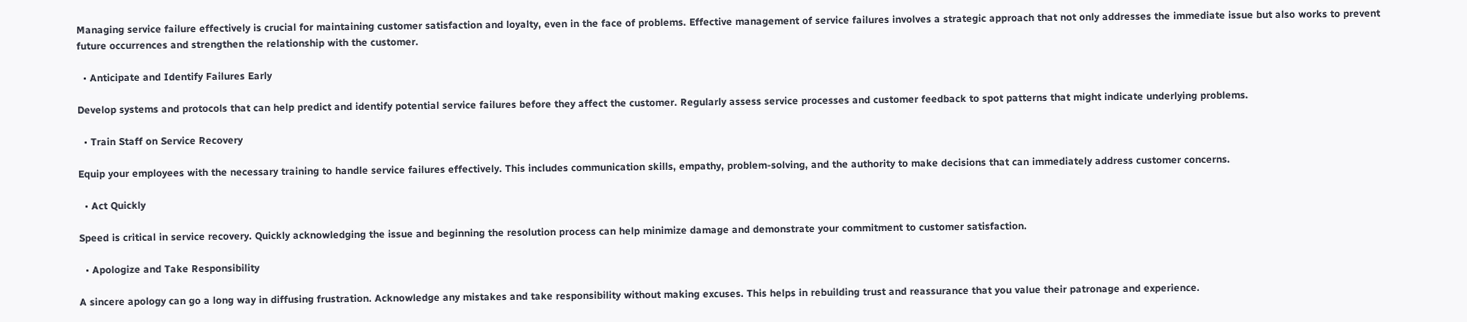Managing service failure effectively is crucial for maintaining customer satisfaction and loyalty, even in the face of problems. Effective management of service failures involves a strategic approach that not only addresses the immediate issue but also works to prevent future occurrences and strengthen the relationship with the customer.

  • Anticipate and Identify Failures Early

Develop systems and protocols that can help predict and identify potential service failures before they affect the customer. Regularly assess service processes and customer feedback to spot patterns that might indicate underlying problems.

  • Train Staff on Service Recovery

Equip your employees with the necessary training to handle service failures effectively. This includes communication skills, empathy, problem-solving, and the authority to make decisions that can immediately address customer concerns.

  • Act Quickly

Speed is critical in service recovery. Quickly acknowledging the issue and beginning the resolution process can help minimize damage and demonstrate your commitment to customer satisfaction.

  • Apologize and Take Responsibility

A sincere apology can go a long way in diffusing frustration. Acknowledge any mistakes and take responsibility without making excuses. This helps in rebuilding trust and reassurance that you value their patronage and experience.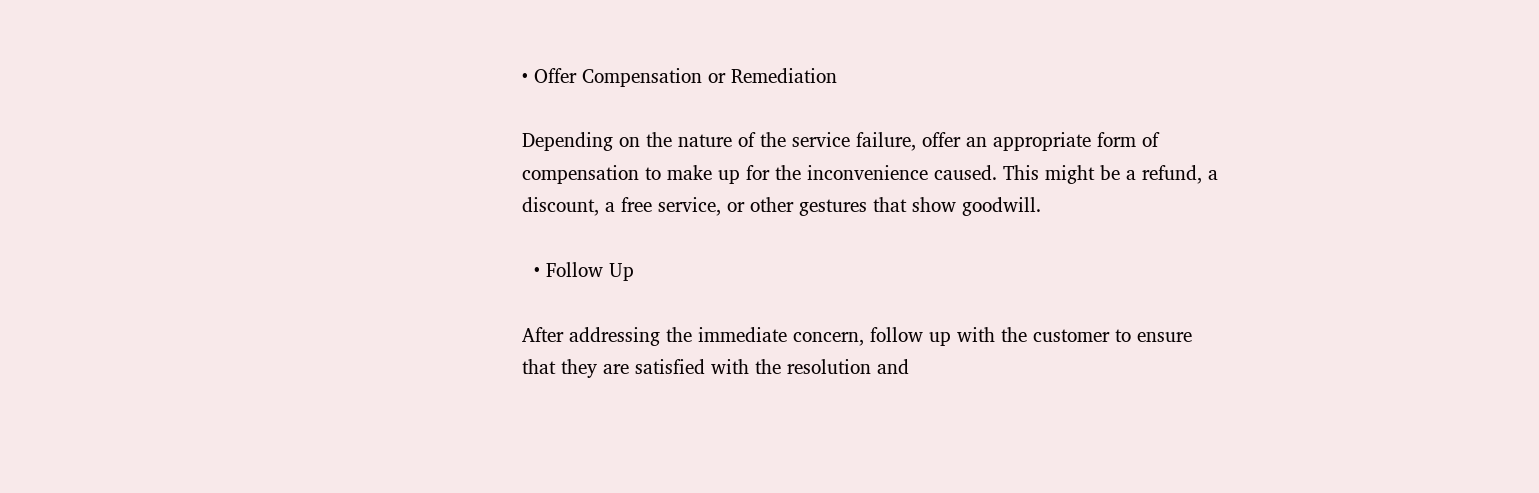• Offer Compensation or Remediation

Depending on the nature of the service failure, offer an appropriate form of compensation to make up for the inconvenience caused. This might be a refund, a discount, a free service, or other gestures that show goodwill.

  • Follow Up

After addressing the immediate concern, follow up with the customer to ensure that they are satisfied with the resolution and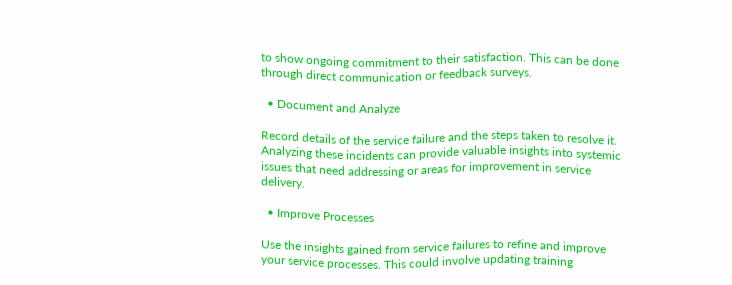to show ongoing commitment to their satisfaction. This can be done through direct communication or feedback surveys.

  • Document and Analyze

Record details of the service failure and the steps taken to resolve it. Analyzing these incidents can provide valuable insights into systemic issues that need addressing or areas for improvement in service delivery.

  • Improve Processes

Use the insights gained from service failures to refine and improve your service processes. This could involve updating training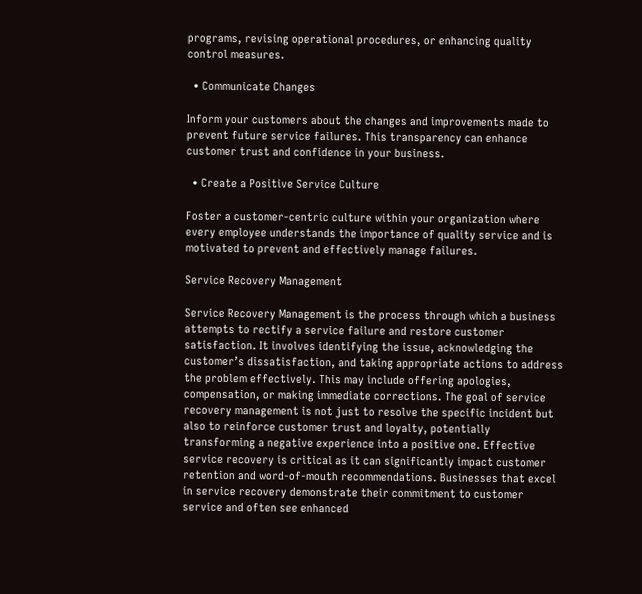programs, revising operational procedures, or enhancing quality control measures.

  • Communicate Changes

Inform your customers about the changes and improvements made to prevent future service failures. This transparency can enhance customer trust and confidence in your business.

  • Create a Positive Service Culture

Foster a customer-centric culture within your organization where every employee understands the importance of quality service and is motivated to prevent and effectively manage failures.

Service Recovery Management

Service Recovery Management is the process through which a business attempts to rectify a service failure and restore customer satisfaction. It involves identifying the issue, acknowledging the customer’s dissatisfaction, and taking appropriate actions to address the problem effectively. This may include offering apologies, compensation, or making immediate corrections. The goal of service recovery management is not just to resolve the specific incident but also to reinforce customer trust and loyalty, potentially transforming a negative experience into a positive one. Effective service recovery is critical as it can significantly impact customer retention and word-of-mouth recommendations. Businesses that excel in service recovery demonstrate their commitment to customer service and often see enhanced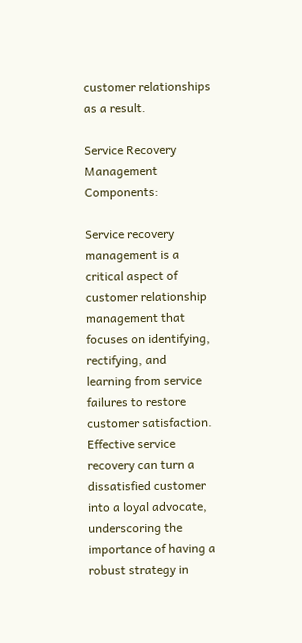customer relationships as a result.

Service Recovery Management Components:

Service recovery management is a critical aspect of customer relationship management that focuses on identifying, rectifying, and learning from service failures to restore customer satisfaction. Effective service recovery can turn a dissatisfied customer into a loyal advocate, underscoring the importance of having a robust strategy in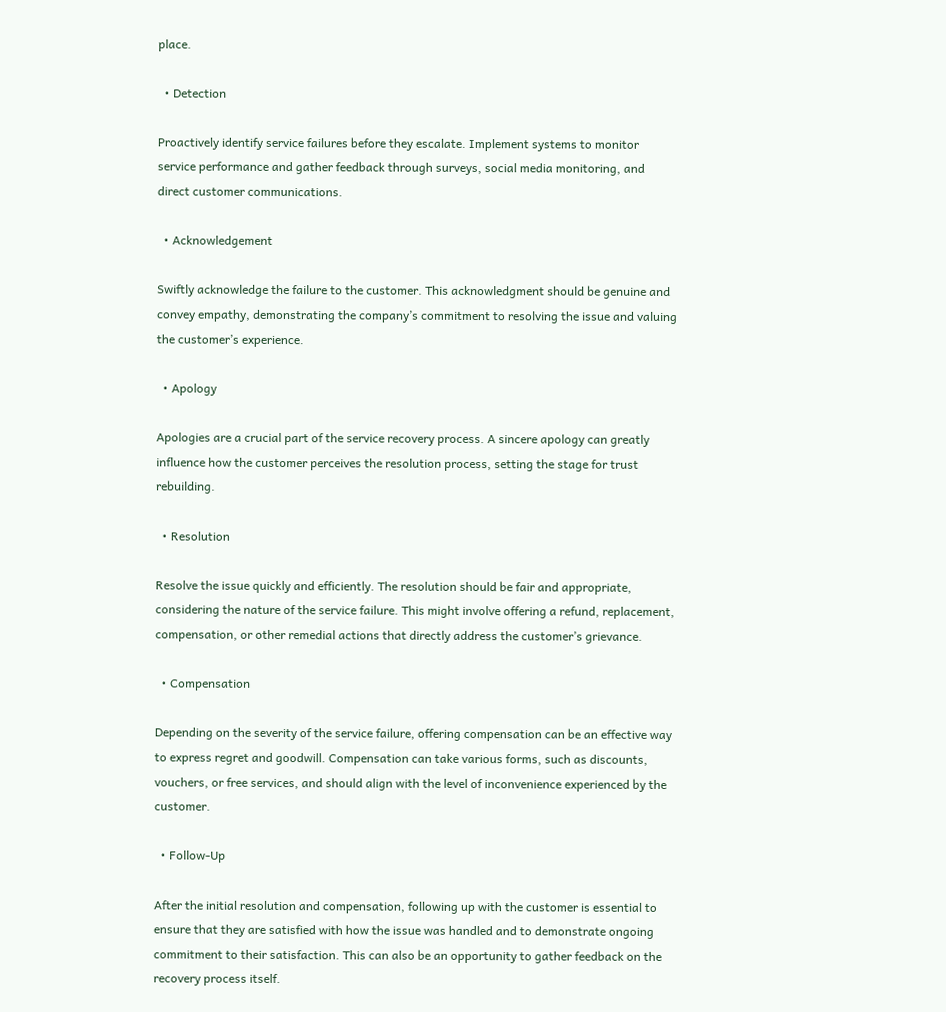place.

  • Detection

Proactively identify service failures before they escalate. Implement systems to monitor service performance and gather feedback through surveys, social media monitoring, and direct customer communications.

  • Acknowledgement

Swiftly acknowledge the failure to the customer. This acknowledgment should be genuine and convey empathy, demonstrating the company’s commitment to resolving the issue and valuing the customer’s experience.

  • Apology

Apologies are a crucial part of the service recovery process. A sincere apology can greatly influence how the customer perceives the resolution process, setting the stage for trust rebuilding.

  • Resolution

Resolve the issue quickly and efficiently. The resolution should be fair and appropriate, considering the nature of the service failure. This might involve offering a refund, replacement, compensation, or other remedial actions that directly address the customer’s grievance.

  • Compensation

Depending on the severity of the service failure, offering compensation can be an effective way to express regret and goodwill. Compensation can take various forms, such as discounts, vouchers, or free services, and should align with the level of inconvenience experienced by the customer.

  • Follow-Up

After the initial resolution and compensation, following up with the customer is essential to ensure that they are satisfied with how the issue was handled and to demonstrate ongoing commitment to their satisfaction. This can also be an opportunity to gather feedback on the recovery process itself.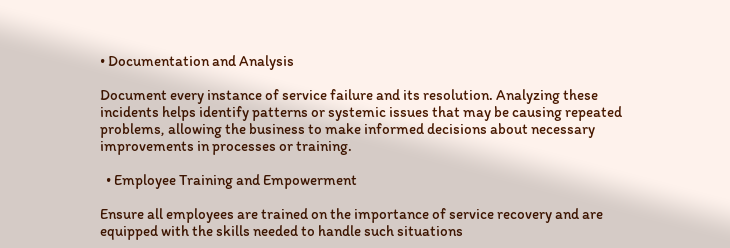• Documentation and Analysis

Document every instance of service failure and its resolution. Analyzing these incidents helps identify patterns or systemic issues that may be causing repeated problems, allowing the business to make informed decisions about necessary improvements in processes or training.

  • Employee Training and Empowerment

Ensure all employees are trained on the importance of service recovery and are equipped with the skills needed to handle such situations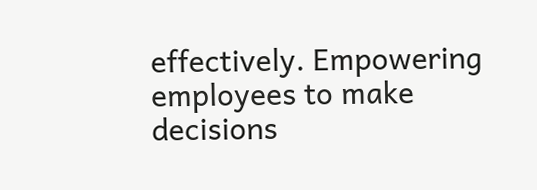effectively. Empowering employees to make decisions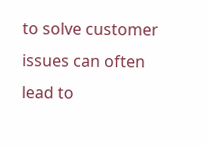to solve customer issues can often lead to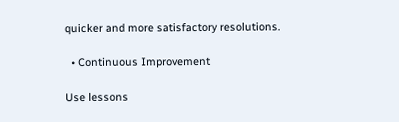quicker and more satisfactory resolutions.

  • Continuous Improvement

Use lessons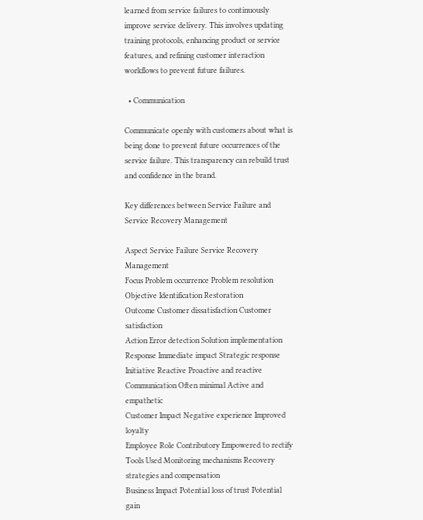learned from service failures to continuously improve service delivery. This involves updating training protocols, enhancing product or service features, and refining customer interaction workflows to prevent future failures.

  • Communication

Communicate openly with customers about what is being done to prevent future occurrences of the service failure. This transparency can rebuild trust and confidence in the brand.

Key differences between Service Failure and Service Recovery Management

Aspect Service Failure Service Recovery Management
Focus Problem occurrence Problem resolution
Objective Identification Restoration
Outcome Customer dissatisfaction Customer satisfaction
Action Error detection Solution implementation
Response Immediate impact Strategic response
Initiative Reactive Proactive and reactive
Communication Often minimal Active and empathetic
Customer Impact Negative experience Improved loyalty
Employee Role Contributory Empowered to rectify
Tools Used Monitoring mechanisms Recovery strategies and compensation
Business Impact Potential loss of trust Potential gain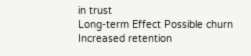in trust
Long-term Effect Possible churn Increased retention